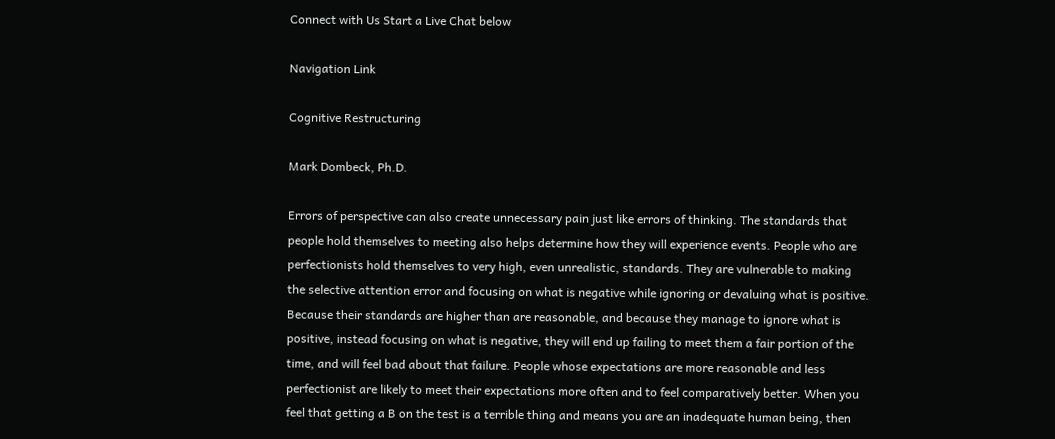Connect with Us Start a Live Chat below

Navigation Link

Cognitive Restructuring

Mark Dombeck, Ph.D.

Errors of perspective can also create unnecessary pain just like errors of thinking. The standards that people hold themselves to meeting also helps determine how they will experience events. People who are perfectionists hold themselves to very high, even unrealistic, standards. They are vulnerable to making the selective attention error and focusing on what is negative while ignoring or devaluing what is positive. Because their standards are higher than are reasonable, and because they manage to ignore what is positive, instead focusing on what is negative, they will end up failing to meet them a fair portion of the time, and will feel bad about that failure. People whose expectations are more reasonable and less perfectionist are likely to meet their expectations more often and to feel comparatively better. When you feel that getting a B on the test is a terrible thing and means you are an inadequate human being, then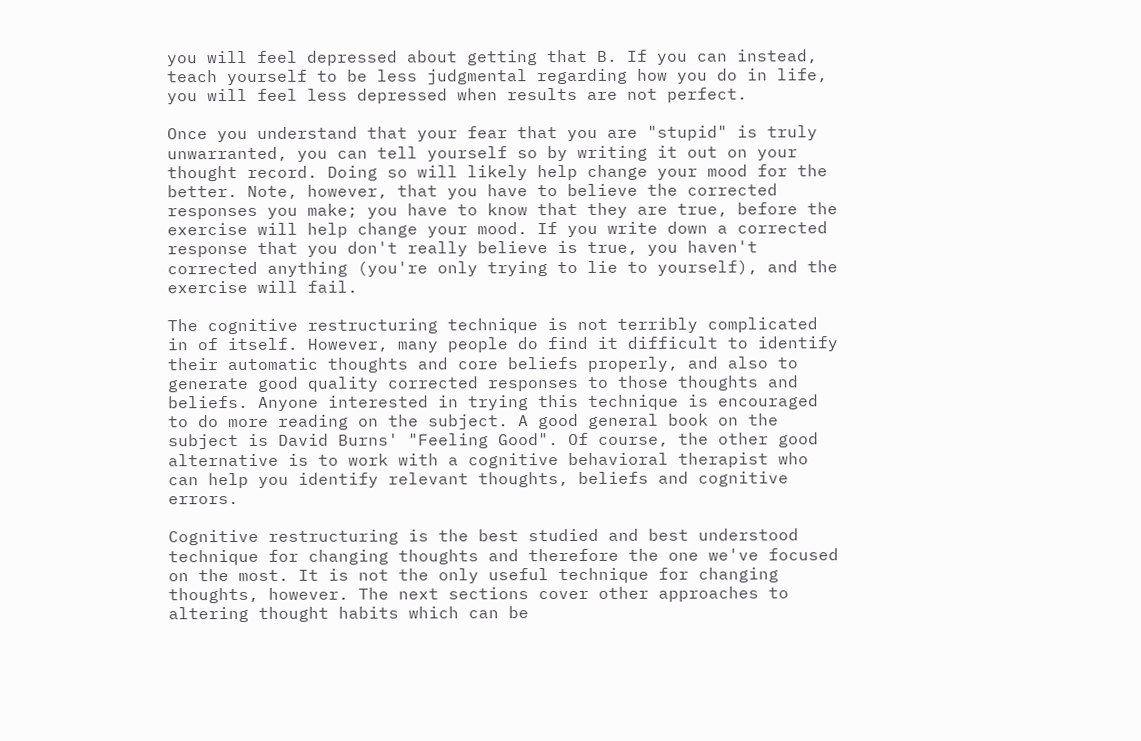you will feel depressed about getting that B. If you can instead, teach yourself to be less judgmental regarding how you do in life, you will feel less depressed when results are not perfect.

Once you understand that your fear that you are "stupid" is truly unwarranted, you can tell yourself so by writing it out on your thought record. Doing so will likely help change your mood for the better. Note, however, that you have to believe the corrected responses you make; you have to know that they are true, before the exercise will help change your mood. If you write down a corrected response that you don't really believe is true, you haven't corrected anything (you're only trying to lie to yourself), and the exercise will fail.

The cognitive restructuring technique is not terribly complicated in of itself. However, many people do find it difficult to identify their automatic thoughts and core beliefs properly, and also to generate good quality corrected responses to those thoughts and beliefs. Anyone interested in trying this technique is encouraged to do more reading on the subject. A good general book on the subject is David Burns' "Feeling Good". Of course, the other good alternative is to work with a cognitive behavioral therapist who can help you identify relevant thoughts, beliefs and cognitive errors.

Cognitive restructuring is the best studied and best understood technique for changing thoughts and therefore the one we've focused on the most. It is not the only useful technique for changing thoughts, however. The next sections cover other approaches to altering thought habits which can be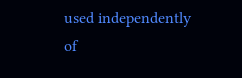used independently of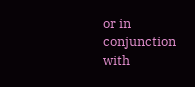or in conjunction with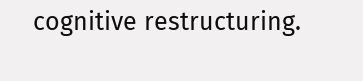cognitive restructuring.